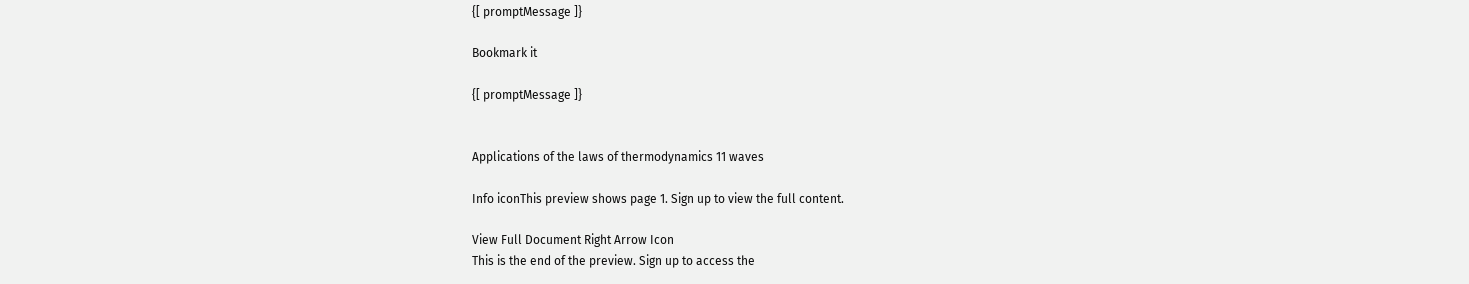{[ promptMessage ]}

Bookmark it

{[ promptMessage ]}


Applications of the laws of thermodynamics 11 waves

Info iconThis preview shows page 1. Sign up to view the full content.

View Full Document Right Arrow Icon
This is the end of the preview. Sign up to access the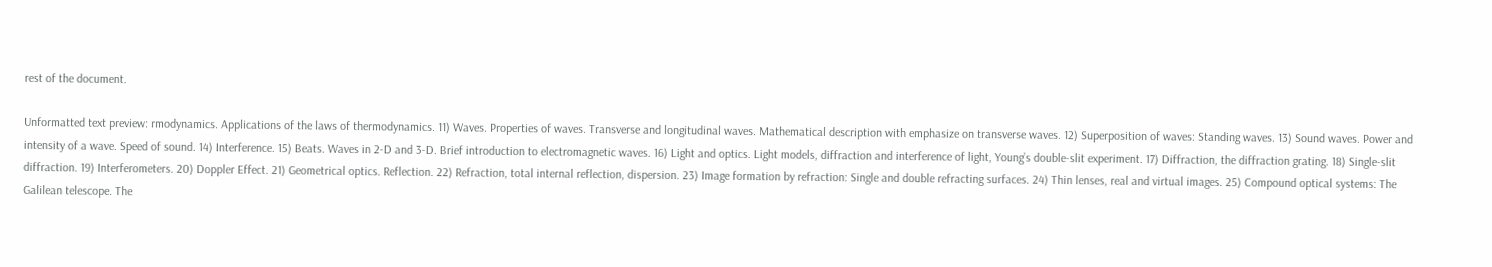rest of the document.

Unformatted text preview: rmodynamics. Applications of the laws of thermodynamics. 11) Waves. Properties of waves. Transverse and longitudinal waves. Mathematical description with emphasize on transverse waves. 12) Superposition of waves: Standing waves. 13) Sound waves. Power and intensity of a wave. Speed of sound. 14) Interference. 15) Beats. Waves in 2-D and 3-D. Brief introduction to electromagnetic waves. 16) Light and optics. Light models, diffraction and interference of light, Young’s double-slit experiment. 17) Diffraction, the diffraction grating. 18) Single-slit diffraction. 19) Interferometers. 20) Doppler Effect. 21) Geometrical optics. Reflection. 22) Refraction, total internal reflection, dispersion. 23) Image formation by refraction: Single and double refracting surfaces. 24) Thin lenses, real and virtual images. 25) Compound optical systems: The Galilean telescope. The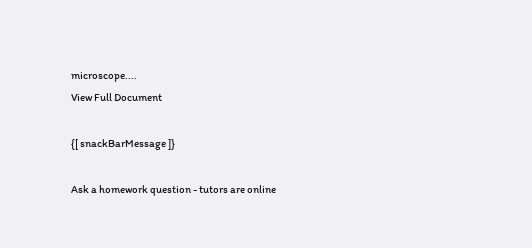microscope....
View Full Document

{[ snackBarMessage ]}

Ask a homework question - tutors are online